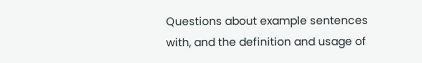Questions about example sentences with, and the definition and usage of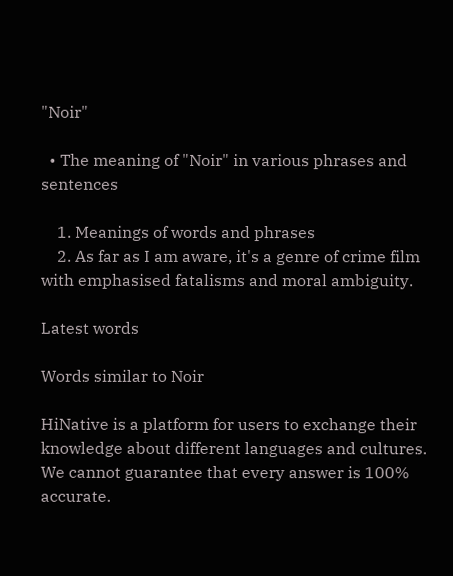"Noir"

  • The meaning of "Noir" in various phrases and sentences

    1. Meanings of words and phrases
    2. As far as I am aware, it's a genre of crime film with emphasised fatalisms and moral ambiguity.

Latest words

Words similar to Noir

HiNative is a platform for users to exchange their knowledge about different languages and cultures. We cannot guarantee that every answer is 100% accurate.